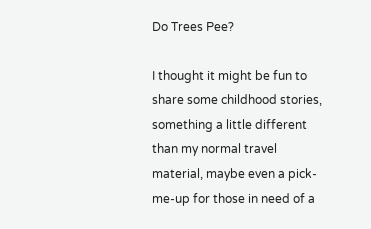Do Trees Pee?

I thought it might be fun to share some childhood stories, something a little different than my normal travel material, maybe even a pick-me-up for those in need of a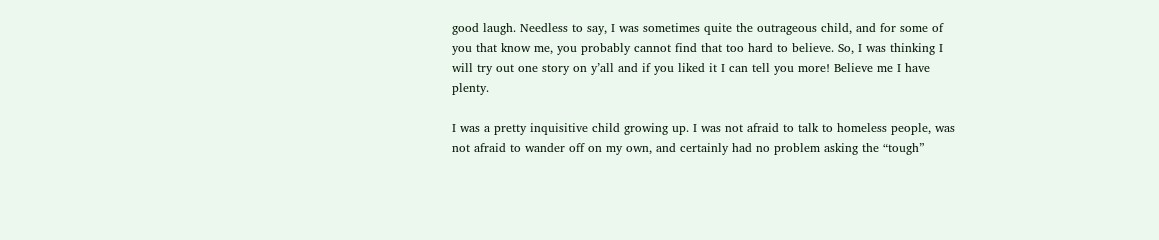good laugh. Needless to say, I was sometimes quite the outrageous child, and for some of you that know me, you probably cannot find that too hard to believe. So, I was thinking I will try out one story on y’all and if you liked it I can tell you more! Believe me I have plenty.

I was a pretty inquisitive child growing up. I was not afraid to talk to homeless people, was not afraid to wander off on my own, and certainly had no problem asking the “tough”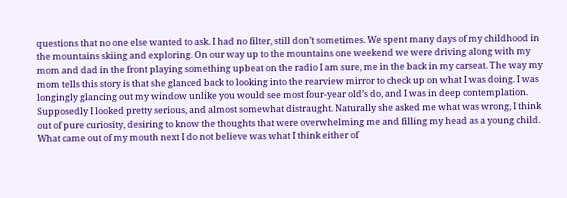questions that no one else wanted to ask. I had no filter, still don’t sometimes. We spent many days of my childhood in the mountains skiing and exploring. On our way up to the mountains one weekend we were driving along with my mom and dad in the front playing something upbeat on the radio I am sure, me in the back in my carseat. The way my mom tells this story is that she glanced back to looking into the rearview mirror to check up on what I was doing. I was longingly glancing out my window unlike you would see most four-year old’s do, and I was in deep contemplation. Supposedly I looked pretty serious, and almost somewhat distraught. Naturally she asked me what was wrong, I think out of pure curiosity, desiring to know the thoughts that were overwhelming me and filling my head as a young child. What came out of my mouth next I do not believe was what I think either of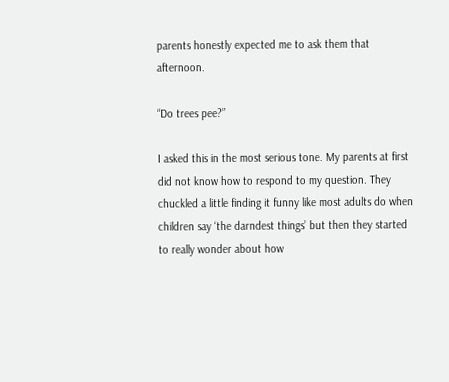parents honestly expected me to ask them that afternoon.

“Do trees pee?”

I asked this in the most serious tone. My parents at first did not know how to respond to my question. They chuckled a little finding it funny like most adults do when children say ‘the darndest things’ but then they started to really wonder about how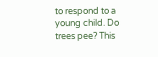to respond to a young child. Do trees pee? This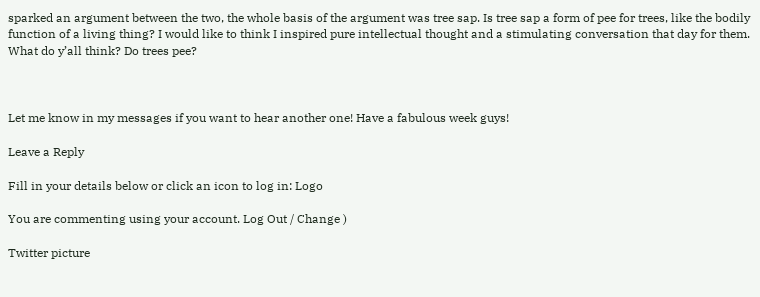sparked an argument between the two, the whole basis of the argument was tree sap. Is tree sap a form of pee for trees, like the bodily function of a living thing? I would like to think I inspired pure intellectual thought and a stimulating conversation that day for them. What do y’all think? Do trees pee?



Let me know in my messages if you want to hear another one! Have a fabulous week guys!

Leave a Reply

Fill in your details below or click an icon to log in: Logo

You are commenting using your account. Log Out / Change )

Twitter picture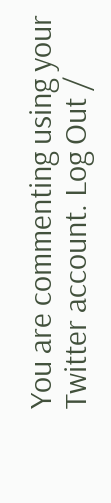You are commenting using your Twitter account. Log Out /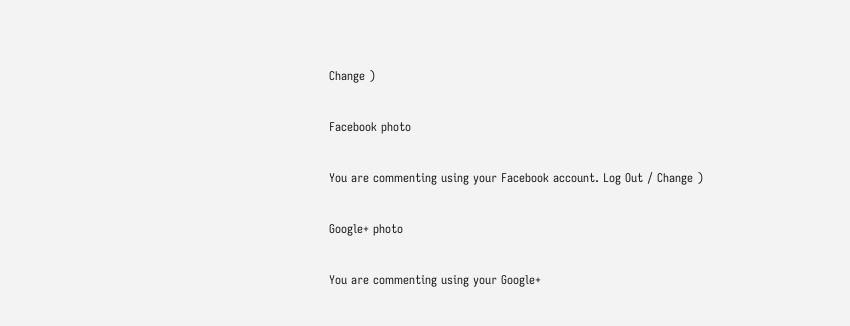Change )

Facebook photo

You are commenting using your Facebook account. Log Out / Change )

Google+ photo

You are commenting using your Google+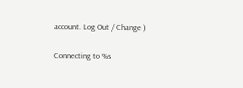account. Log Out / Change )

Connecting to %s